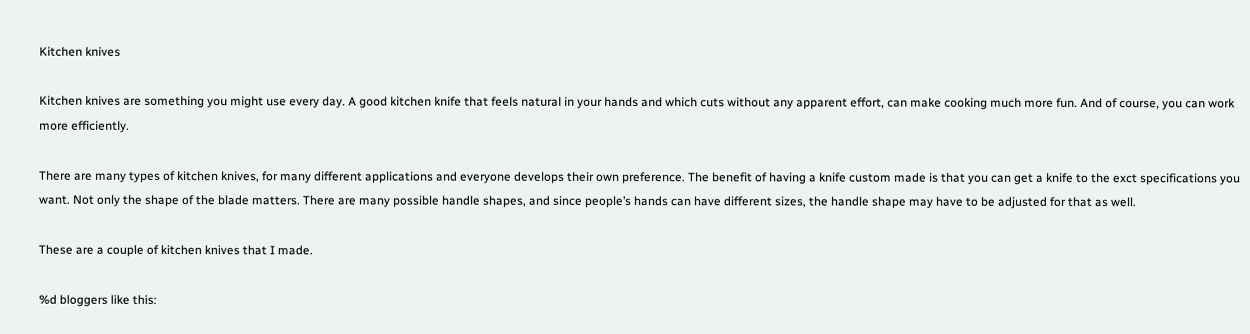Kitchen knives

Kitchen knives are something you might use every day. A good kitchen knife that feels natural in your hands and which cuts without any apparent effort, can make cooking much more fun. And of course, you can work more efficiently.

There are many types of kitchen knives, for many different applications and everyone develops their own preference. The benefit of having a knife custom made is that you can get a knife to the exct specifications you want. Not only the shape of the blade matters. There are many possible handle shapes, and since people’s hands can have different sizes, the handle shape may have to be adjusted for that as well.

These are a couple of kitchen knives that I made.

%d bloggers like this: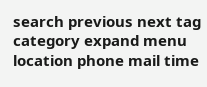search previous next tag category expand menu location phone mail time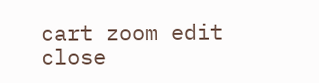cart zoom edit close